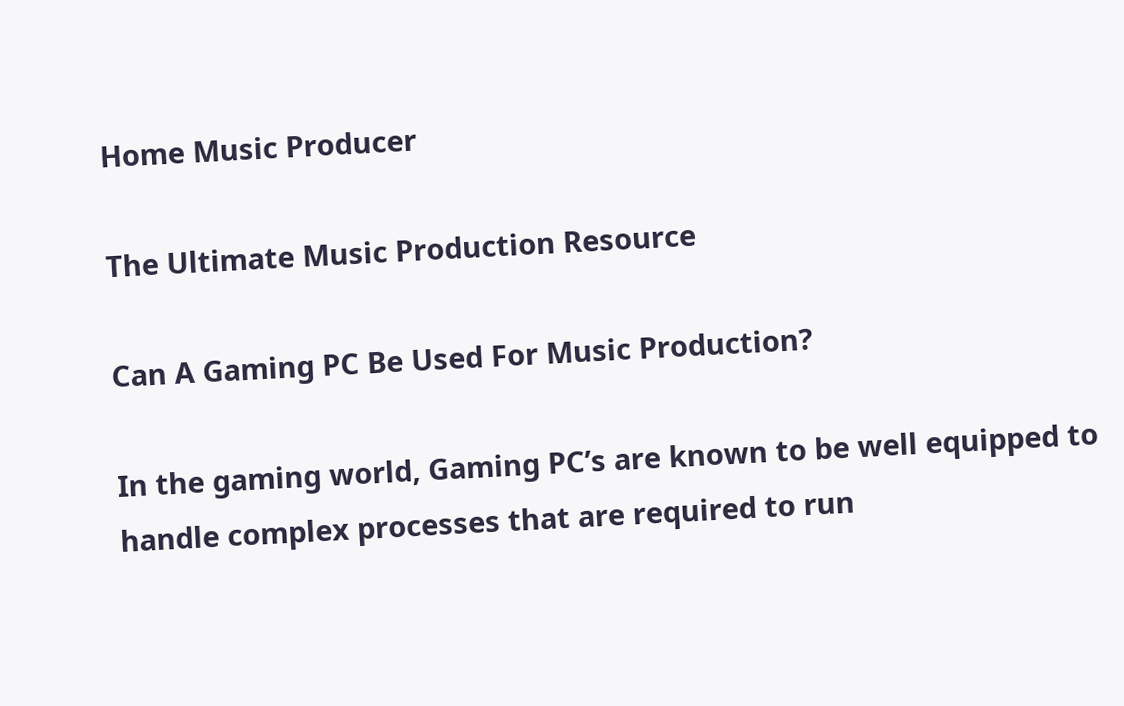Home Music Producer

The Ultimate Music Production Resource

Can A Gaming PC Be Used For Music Production?

In the gaming world, Gaming PC’s are known to be well equipped to handle complex processes that are required to run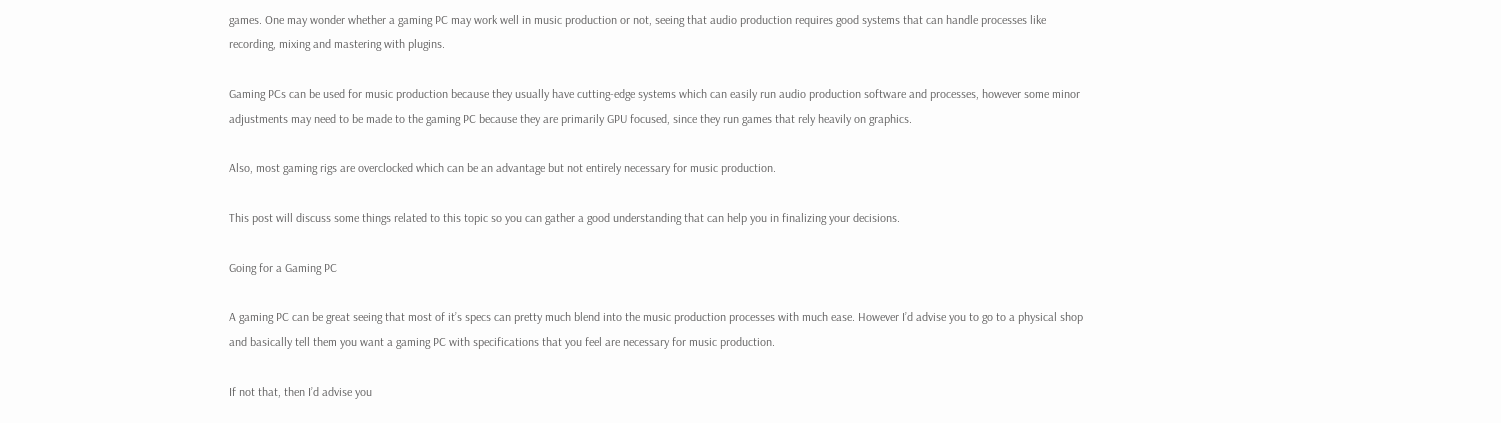games. One may wonder whether a gaming PC may work well in music production or not, seeing that audio production requires good systems that can handle processes like recording, mixing and mastering with plugins.

Gaming PCs can be used for music production because they usually have cutting-edge systems which can easily run audio production software and processes, however some minor adjustments may need to be made to the gaming PC because they are primarily GPU focused, since they run games that rely heavily on graphics.

Also, most gaming rigs are overclocked which can be an advantage but not entirely necessary for music production.

This post will discuss some things related to this topic so you can gather a good understanding that can help you in finalizing your decisions.

Going for a Gaming PC

A gaming PC can be great seeing that most of it’s specs can pretty much blend into the music production processes with much ease. However I’d advise you to go to a physical shop and basically tell them you want a gaming PC with specifications that you feel are necessary for music production.

If not that, then I’d advise you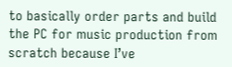to basically order parts and build the PC for music production from scratch because I’ve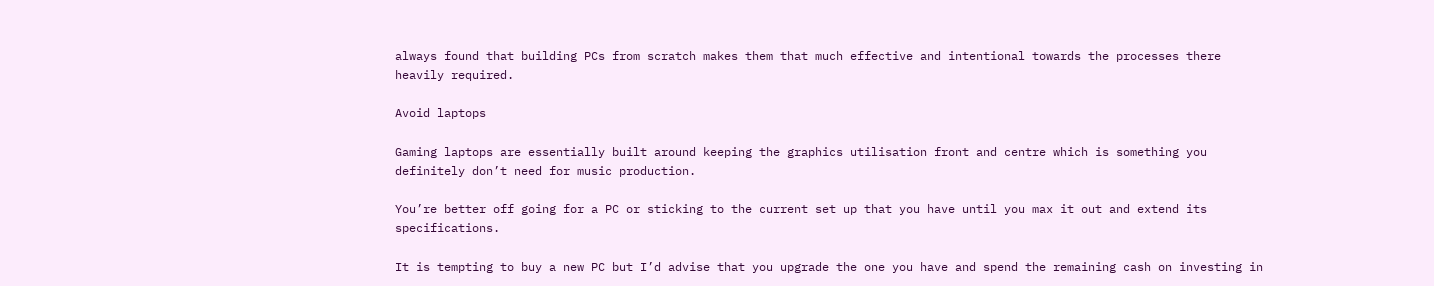always found that building PCs from scratch makes them that much effective and intentional towards the processes there heavily required.

Avoid laptops

Gaming laptops are essentially built around keeping the graphics utilisation front and centre which is something you definitely don’t need for music production.

You’re better off going for a PC or sticking to the current set up that you have until you max it out and extend its specifications.

It is tempting to buy a new PC but I’d advise that you upgrade the one you have and spend the remaining cash on investing in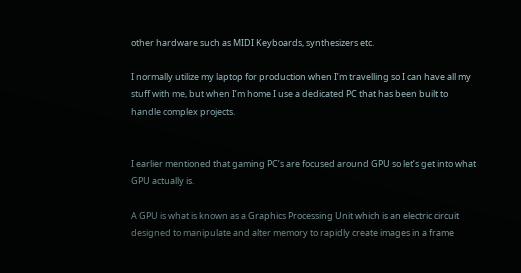other hardware such as MIDI Keyboards, synthesizers etc.

I normally utilize my laptop for production when I’m travelling so I can have all my stuff with me, but when I’m home I use a dedicated PC that has been built to handle complex projects.


I earlier mentioned that gaming PC’s are focused around GPU so let’s get into what GPU actually is.

A GPU is what is known as a Graphics Processing Unit which is an electric circuit designed to manipulate and alter memory to rapidly create images in a frame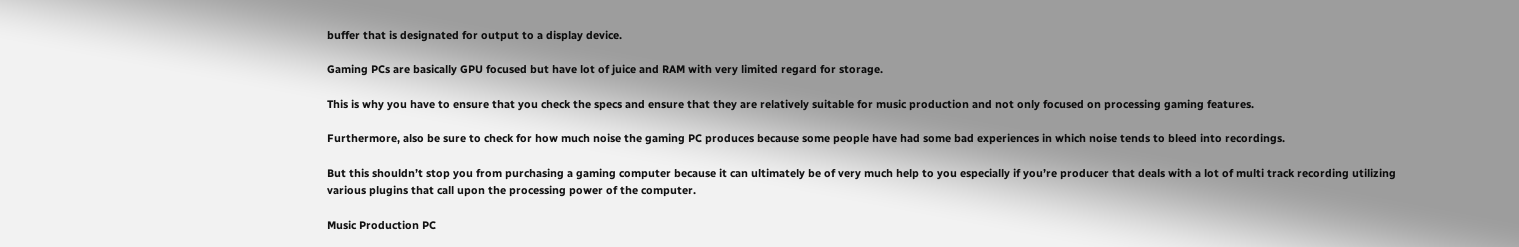buffer that is designated for output to a display device.

Gaming PCs are basically GPU focused but have lot of juice and RAM with very limited regard for storage.

This is why you have to ensure that you check the specs and ensure that they are relatively suitable for music production and not only focused on processing gaming features.

Furthermore, also be sure to check for how much noise the gaming PC produces because some people have had some bad experiences in which noise tends to bleed into recordings.

But this shouldn’t stop you from purchasing a gaming computer because it can ultimately be of very much help to you especially if you’re producer that deals with a lot of multi track recording utilizing various plugins that call upon the processing power of the computer.

Music Production PC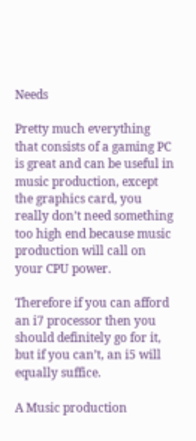Needs

Pretty much everything that consists of a gaming PC is great and can be useful in music production, except the graphics card, you really don’t need something too high end because music production will call on your CPU power.

Therefore if you can afford an i7 processor then you should definitely go for it, but if you can’t, an i5 will equally suffice.

A Music production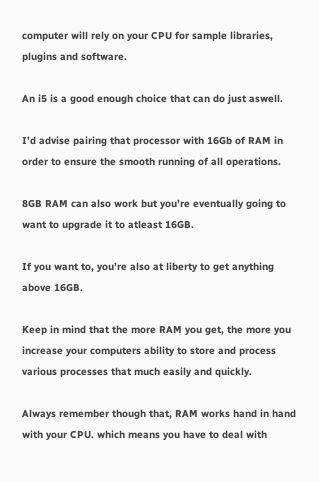computer will rely on your CPU for sample libraries, plugins and software.

An i5 is a good enough choice that can do just aswell.

I’d advise pairing that processor with 16Gb of RAM in order to ensure the smooth running of all operations.

8GB RAM can also work but you’re eventually going to want to upgrade it to atleast 16GB.

If you want to, you’re also at liberty to get anything above 16GB.

Keep in mind that the more RAM you get, the more you increase your computers ability to store and process various processes that much easily and quickly.

Always remember though that, RAM works hand in hand with your CPU. which means you have to deal with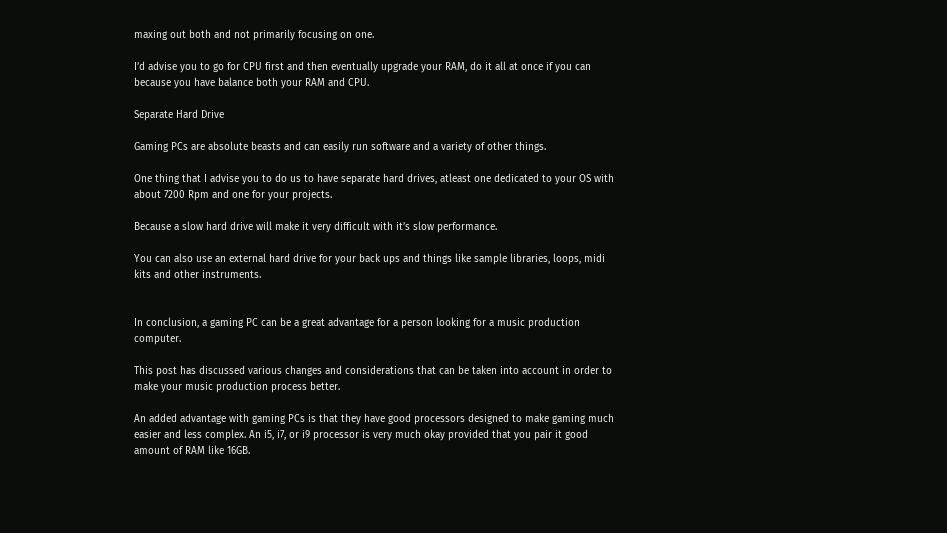maxing out both and not primarily focusing on one.

I’d advise you to go for CPU first and then eventually upgrade your RAM, do it all at once if you can because you have balance both your RAM and CPU.

Separate Hard Drive

Gaming PCs are absolute beasts and can easily run software and a variety of other things.

One thing that I advise you to do us to have separate hard drives, atleast one dedicated to your OS with about 7200 Rpm and one for your projects.

Because a slow hard drive will make it very difficult with it’s slow performance.

You can also use an external hard drive for your back ups and things like sample libraries, loops, midi kits and other instruments.


In conclusion, a gaming PC can be a great advantage for a person looking for a music production computer.

This post has discussed various changes and considerations that can be taken into account in order to make your music production process better.

An added advantage with gaming PCs is that they have good processors designed to make gaming much easier and less complex. An i5, i7, or i9 processor is very much okay provided that you pair it good amount of RAM like 16GB.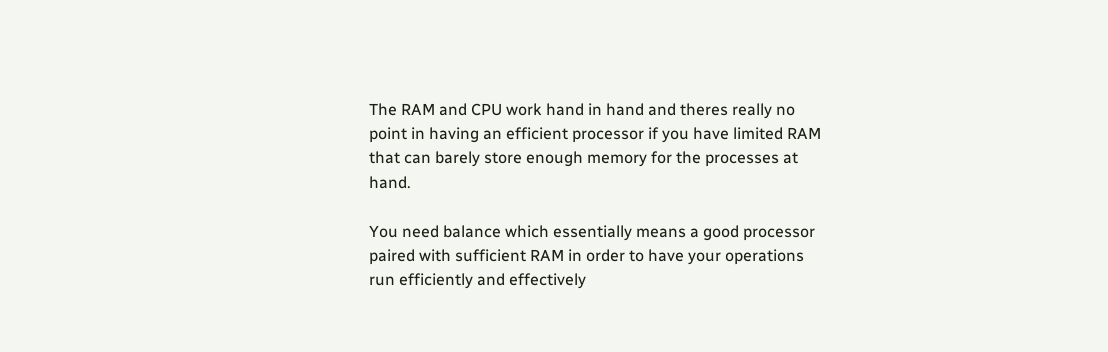The RAM and CPU work hand in hand and theres really no point in having an efficient processor if you have limited RAM that can barely store enough memory for the processes at hand.

You need balance which essentially means a good processor paired with sufficient RAM in order to have your operations run efficiently and effectively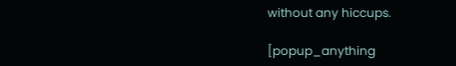without any hiccups.

[popup_anything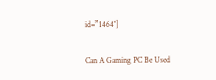id=”1464″]

Can A Gaming PC Be Used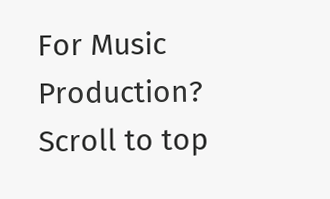For Music Production?
Scroll to top